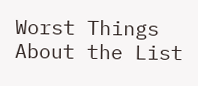Worst Things About the List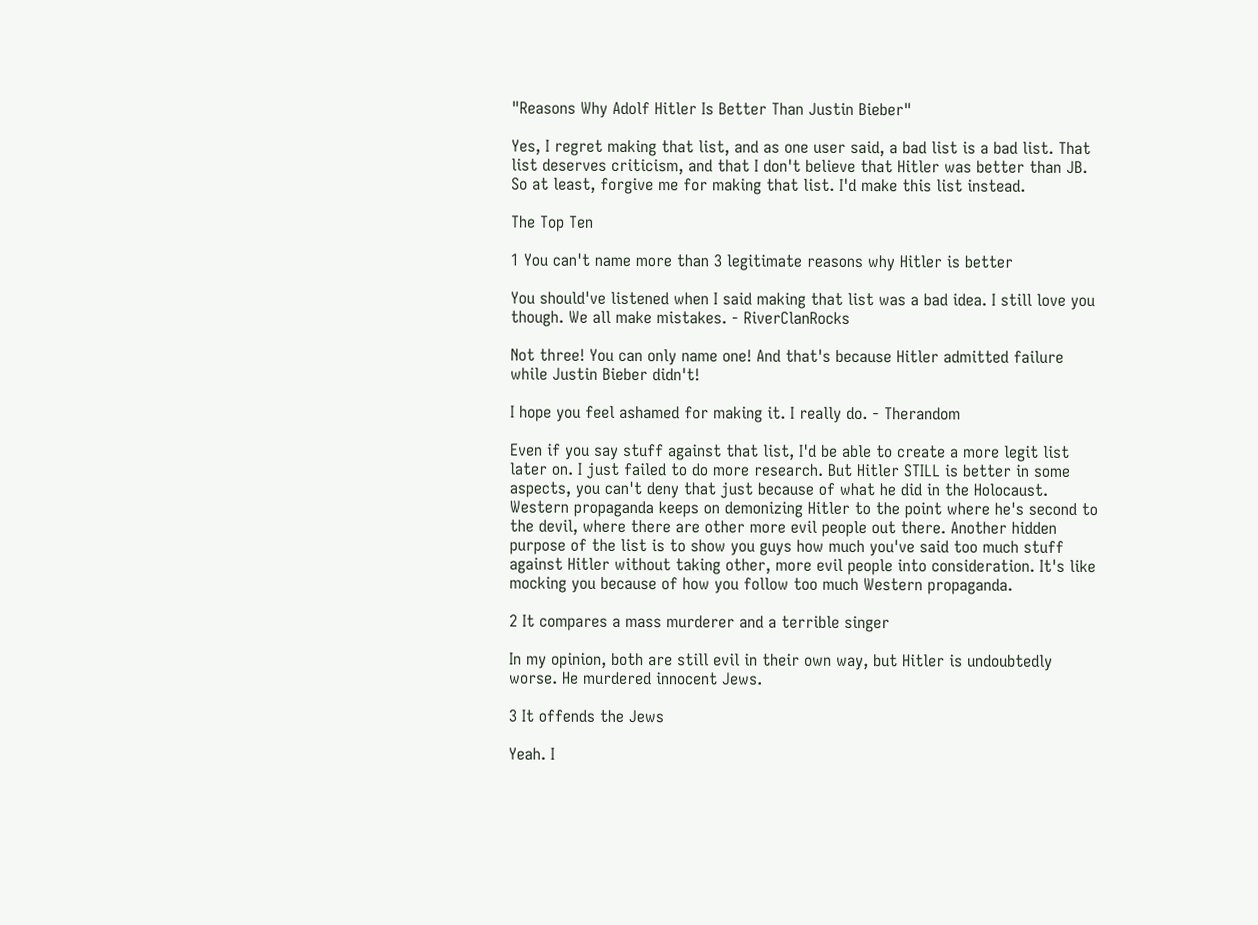"Reasons Why Adolf Hitler Is Better Than Justin Bieber"

Yes, I regret making that list, and as one user said, a bad list is a bad list. That list deserves criticism, and that I don't believe that Hitler was better than JB. So at least, forgive me for making that list. I'd make this list instead.

The Top Ten

1 You can't name more than 3 legitimate reasons why Hitler is better

You should've listened when I said making that list was a bad idea. I still love you though. We all make mistakes. - RiverClanRocks

Not three! You can only name one! And that's because Hitler admitted failure while Justin Bieber didn't!

I hope you feel ashamed for making it. I really do. - Therandom

Even if you say stuff against that list, I'd be able to create a more legit list later on. I just failed to do more research. But Hitler STILL is better in some aspects, you can't deny that just because of what he did in the Holocaust. Western propaganda keeps on demonizing Hitler to the point where he's second to the devil, where there are other more evil people out there. Another hidden purpose of the list is to show you guys how much you've said too much stuff against Hitler without taking other, more evil people into consideration. It's like mocking you because of how you follow too much Western propaganda.

2 It compares a mass murderer and a terrible singer

In my opinion, both are still evil in their own way, but Hitler is undoubtedly worse. He murdered innocent Jews.

3 It offends the Jews

Yeah. I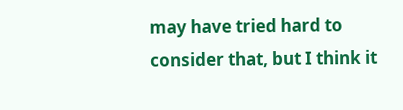may have tried hard to consider that, but I think it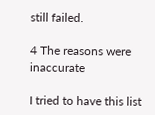still failed.

4 The reasons were inaccurate

I tried to have this list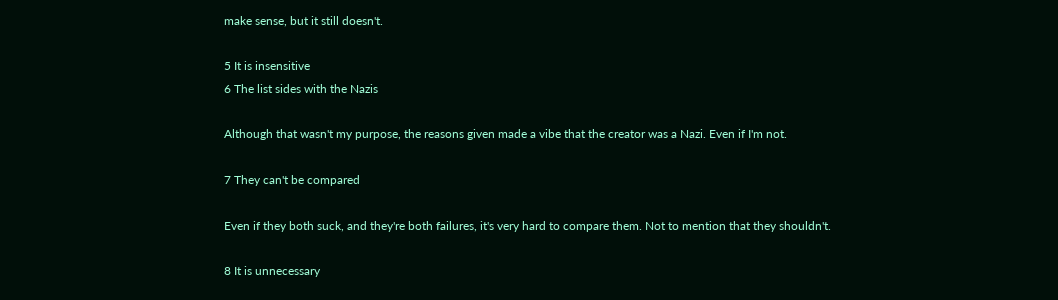make sense, but it still doesn't.

5 It is insensitive
6 The list sides with the Nazis

Although that wasn't my purpose, the reasons given made a vibe that the creator was a Nazi. Even if I'm not.

7 They can't be compared

Even if they both suck, and they're both failures, it's very hard to compare them. Not to mention that they shouldn't.

8 It is unnecessary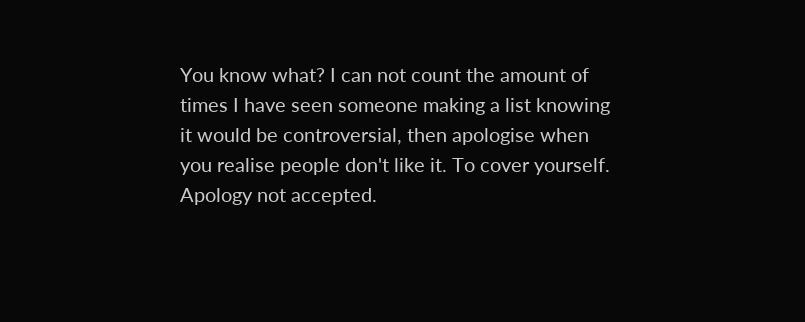You know what? I can not count the amount of times I have seen someone making a list knowing it would be controversial, then apologise when you realise people don't like it. To cover yourself. Apology not accepted.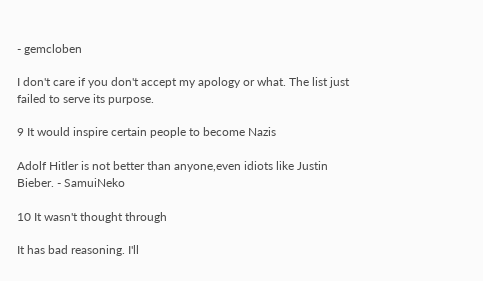- gemcloben

I don't care if you don't accept my apology or what. The list just failed to serve its purpose.

9 It would inspire certain people to become Nazis

Adolf Hitler is not better than anyone,even idiots like Justin Bieber. - SamuiNeko

10 It wasn't thought through

It has bad reasoning. I'll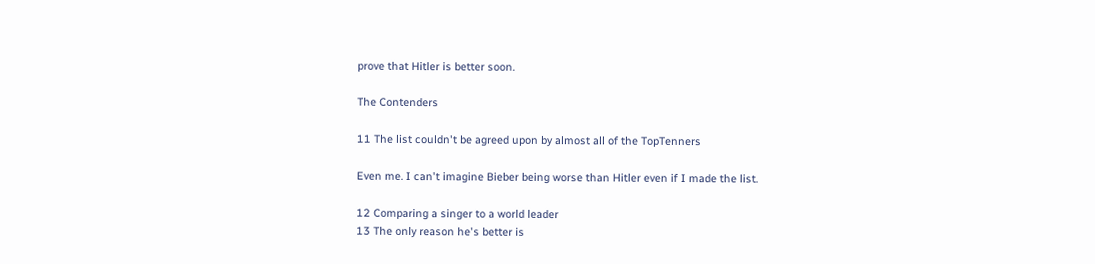prove that Hitler is better soon.

The Contenders

11 The list couldn't be agreed upon by almost all of the TopTenners

Even me. I can't imagine Bieber being worse than Hitler even if I made the list.

12 Comparing a singer to a world leader
13 The only reason he's better is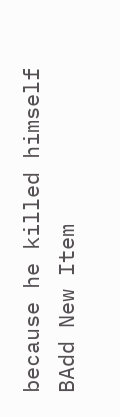because he killed himself
BAdd New Item